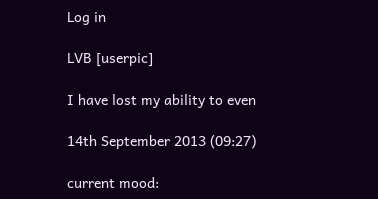Log in

LVB [userpic]

I have lost my ability to even

14th September 2013 (09:27)

current mood: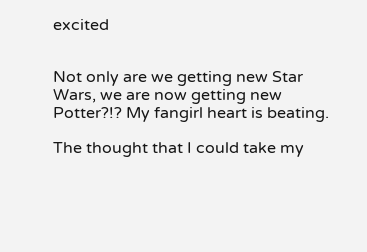excited


Not only are we getting new Star Wars, we are now getting new Potter?!? My fangirl heart is beating.

The thought that I could take my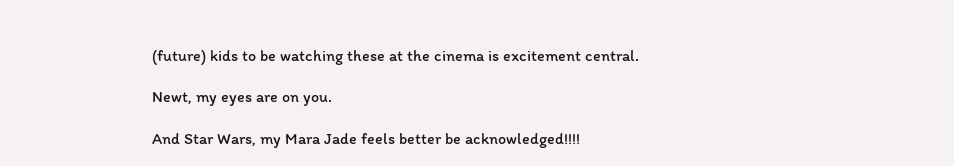(future) kids to be watching these at the cinema is excitement central.

Newt, my eyes are on you.

And Star Wars, my Mara Jade feels better be acknowledged!!!!